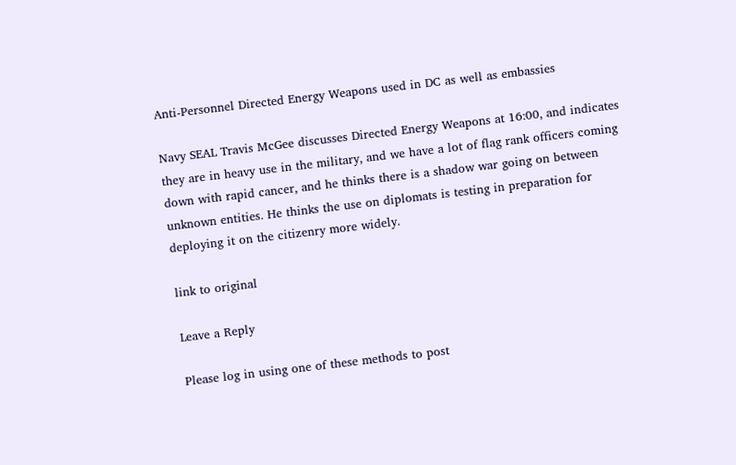Anti-Personnel Directed Energy Weapons used in DC as well as embassies

Navy SEAL Travis McGee discusses Directed Energy Weapons at 16:00, and indicates they are in heavy use in the military, and we have a lot of flag rank officers coming down with rapid cancer, and he thinks there is a shadow war going on between unknown entities. He thinks the use on diplomats is testing in preparation for deploying it on the citizenry more widely.

link to original

Leave a Reply

Please log in using one of these methods to post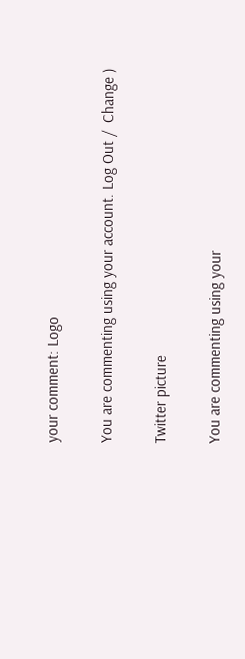your comment: Logo

You are commenting using your account. Log Out /  Change )

Twitter picture

You are commenting using your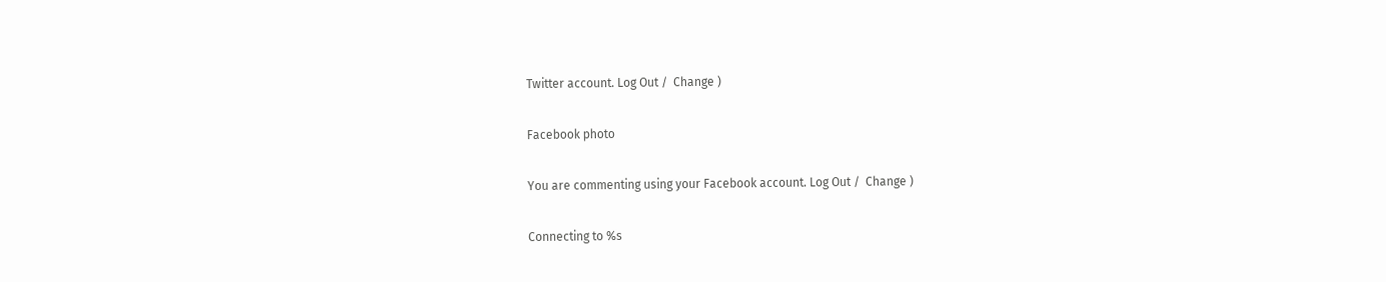Twitter account. Log Out /  Change )

Facebook photo

You are commenting using your Facebook account. Log Out /  Change )

Connecting to %s